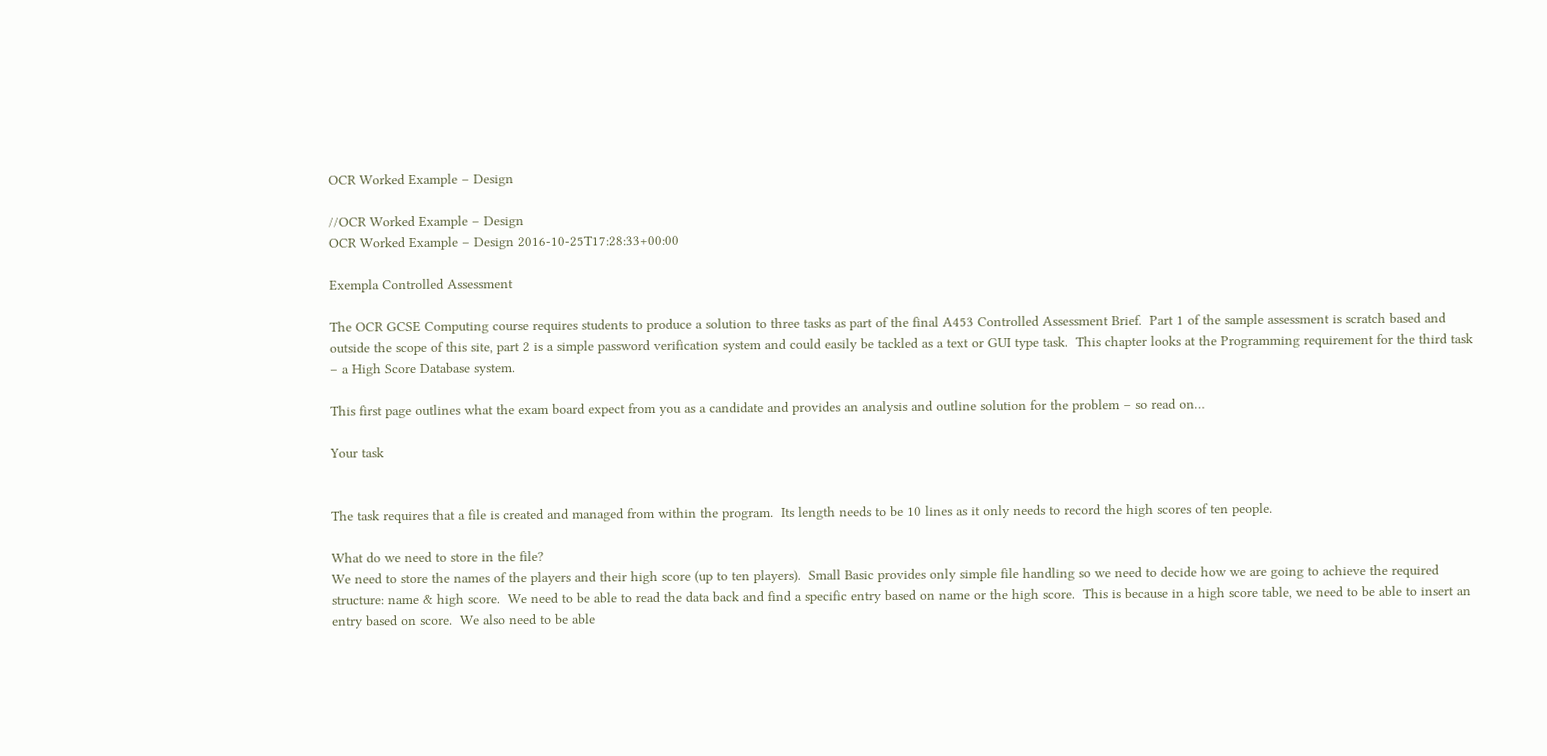OCR Worked Example – Design

//OCR Worked Example – Design
OCR Worked Example – Design 2016-10-25T17:28:33+00:00

Exempla Controlled Assessment

The OCR GCSE Computing course requires students to produce a solution to three tasks as part of the final A453 Controlled Assessment Brief.  Part 1 of the sample assessment is scratch based and outside the scope of this site, part 2 is a simple password verification system and could easily be tackled as a text or GUI type task.  This chapter looks at the Programming requirement for the third task – a High Score Database system.

This first page outlines what the exam board expect from you as a candidate and provides an analysis and outline solution for the problem – so read on…

Your task


The task requires that a file is created and managed from within the program.  Its length needs to be 10 lines as it only needs to record the high scores of ten people.

What do we need to store in the file?
We need to store the names of the players and their high score (up to ten players).  Small Basic provides only simple file handling so we need to decide how we are going to achieve the required structure: name & high score.  We need to be able to read the data back and find a specific entry based on name or the high score.  This is because in a high score table, we need to be able to insert an entry based on score.  We also need to be able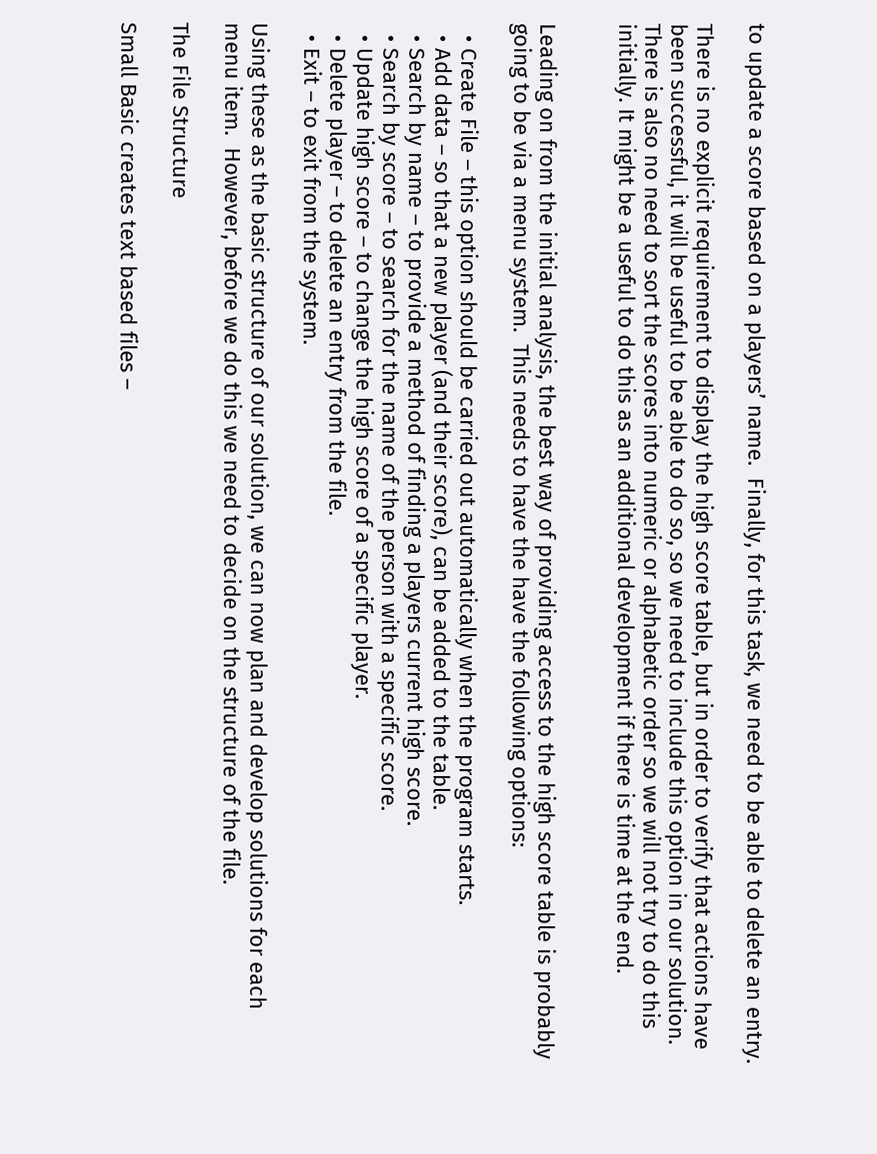to update a score based on a players’ name.  Finally, for this task, we need to be able to delete an entry.

There is no explicit requirement to display the high score table, but in order to verify that actions have been successful, it will be useful to be able to do so, so we need to include this option in our solution.  There is also no need to sort the scores into numeric or alphabetic order so we will not try to do this initially. It might be a useful to do this as an additional development if there is time at the end.


Leading on from the initial analysis, the best way of providing access to the high score table is probably going to be via a menu system.  This needs to have the have the following options:

  • Create File – this option should be carried out automatically when the program starts.
  • Add data – so that a new player (and their score), can be added to the table.
  • Search by name – to provide a method of finding a players current high score.
  • Search by score – to search for the name of the person with a specific score.
  • Update high score – to change the high score of a specific player.
  • Delete player – to delete an entry from the file.
  • Exit – to exit from the system.

Using these as the basic structure of our solution, we can now plan and develop solutions for each menu item.  However, before we do this we need to decide on the structure of the file.

The File Structure

Small Basic creates text based files –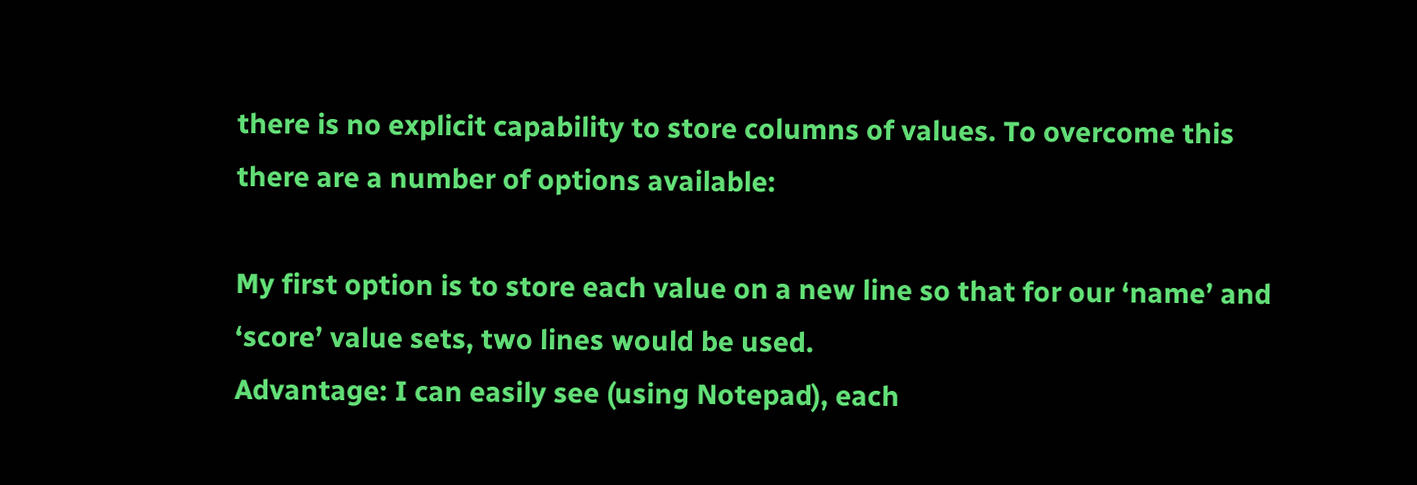there is no explicit capability to store columns of values. To overcome this there are a number of options available:

My first option is to store each value on a new line so that for our ‘name’ and ‘score’ value sets, two lines would be used.
Advantage: I can easily see (using Notepad), each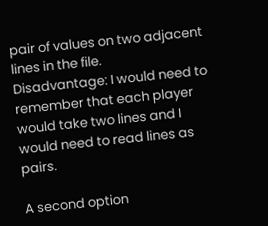pair of values on two adjacent lines in the file.
Disadvantage: I would need to remember that each player would take two lines and I would need to read lines as pairs.

A second option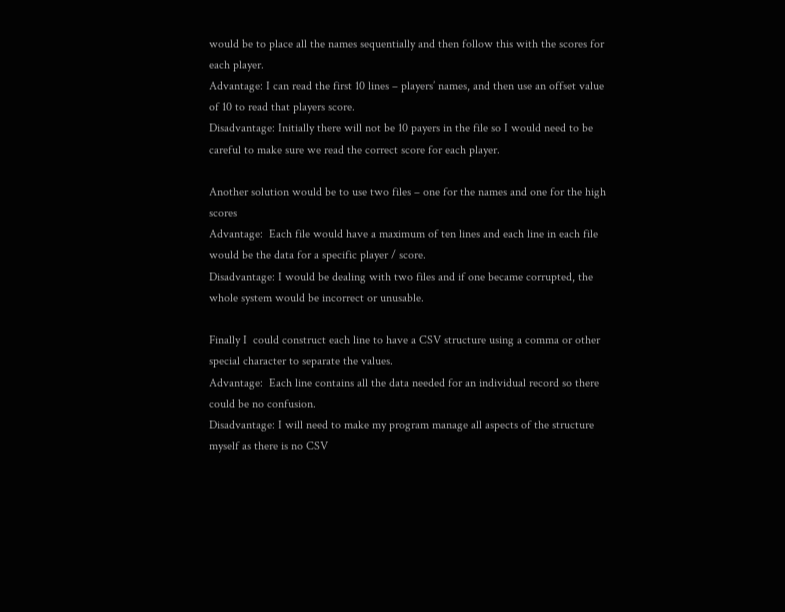would be to place all the names sequentially and then follow this with the scores for each player.
Advantage: I can read the first 10 lines – players’ names, and then use an offset value of 10 to read that players score.
Disadvantage: Initially there will not be 10 payers in the file so I would need to be careful to make sure we read the correct score for each player.

Another solution would be to use two files – one for the names and one for the high scores
Advantage:  Each file would have a maximum of ten lines and each line in each file would be the data for a specific player / score.
Disadvantage: I would be dealing with two files and if one became corrupted, the whole system would be incorrect or unusable.

Finally I  could construct each line to have a CSV structure using a comma or other special character to separate the values.
Advantage:  Each line contains all the data needed for an individual record so there could be no confusion.
Disadvantage: I will need to make my program manage all aspects of the structure myself as there is no CSV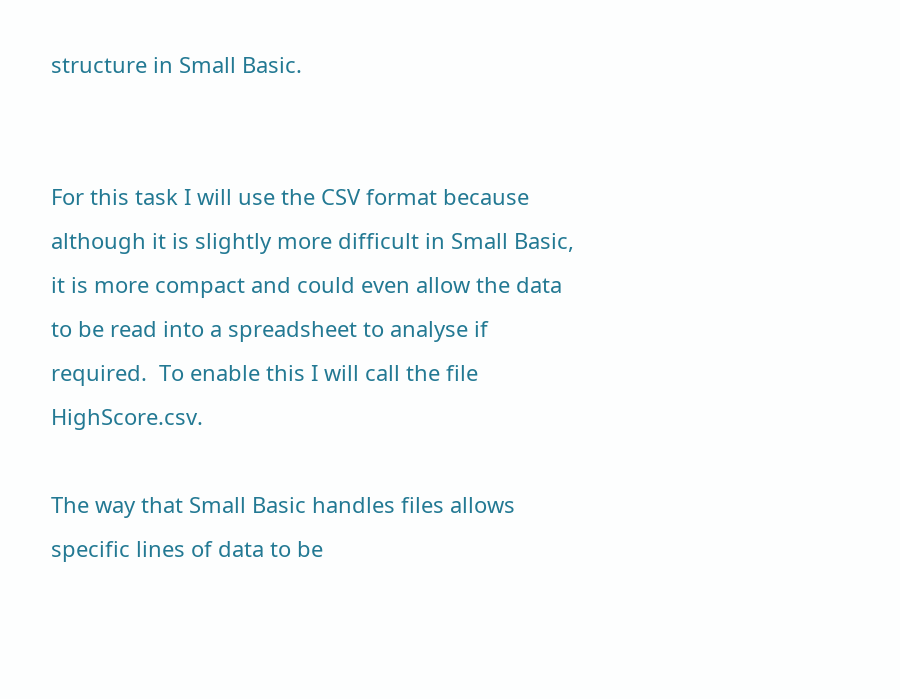structure in Small Basic.


For this task I will use the CSV format because although it is slightly more difficult in Small Basic, it is more compact and could even allow the data to be read into a spreadsheet to analyse if required.  To enable this I will call the file HighScore.csv.

The way that Small Basic handles files allows specific lines of data to be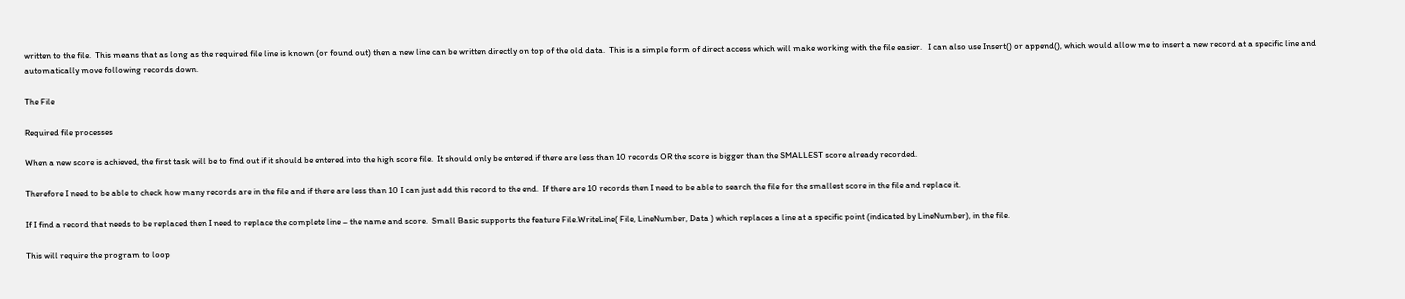written to the file.  This means that as long as the required file line is known (or found out) then a new line can be written directly on top of the old data.  This is a simple form of direct access which will make working with the file easier.   I can also use Insert() or append(), which would allow me to insert a new record at a specific line and automatically move following records down.

The File

Required file processes

When a new score is achieved, the first task will be to find out if it should be entered into the high score file.  It should only be entered if there are less than 10 records OR the score is bigger than the SMALLEST score already recorded.

Therefore I need to be able to check how many records are in the file and if there are less than 10 I can just add this record to the end.  If there are 10 records then I need to be able to search the file for the smallest score in the file and replace it.

If I find a record that needs to be replaced then I need to replace the complete line – the name and score.  Small Basic supports the feature File.WriteLine( File, LineNumber, Data ) which replaces a line at a specific point (indicated by LineNumber), in the file.

This will require the program to loop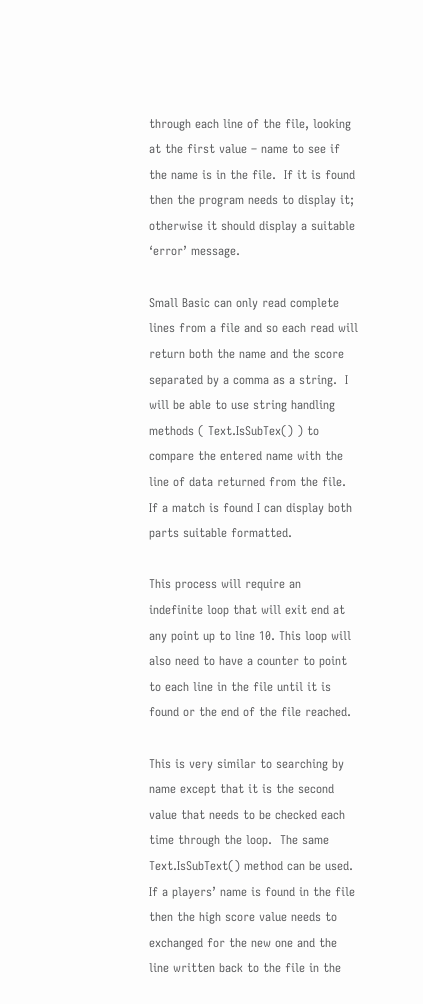through each line of the file, looking at the first value – name to see if the name is in the file.  If it is found then the program needs to display it; otherwise it should display a suitable ‘error’ message.

Small Basic can only read complete lines from a file and so each read will return both the name and the score separated by a comma as a string.  I will be able to use string handling methods ( Text.IsSubTex() ) to compare the entered name with the line of data returned from the file. If a match is found I can display both parts suitable formatted.

This process will require an indefinite loop that will exit end at any point up to line 10. This loop will also need to have a counter to point to each line in the file until it is found or the end of the file reached.

This is very similar to searching by name except that it is the second value that needs to be checked each time through the loop.  The same Text.IsSubText() method can be used.
If a players’ name is found in the file then the high score value needs to exchanged for the new one and the line written back to the file in the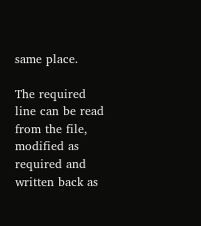same place.

The required line can be read from the file, modified as required and written back as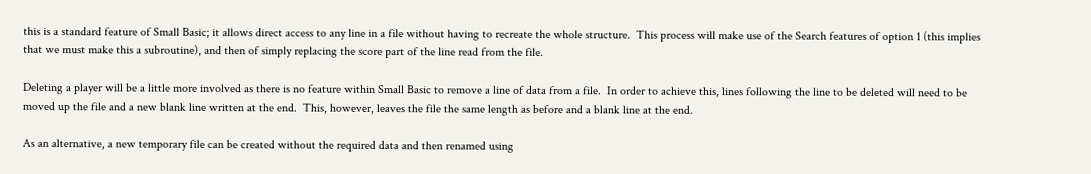this is a standard feature of Small Basic; it allows direct access to any line in a file without having to recreate the whole structure.  This process will make use of the Search features of option 1 (this implies that we must make this a subroutine), and then of simply replacing the score part of the line read from the file.

Deleting a player will be a little more involved as there is no feature within Small Basic to remove a line of data from a file.  In order to achieve this, lines following the line to be deleted will need to be moved up the file and a new blank line written at the end.  This, however, leaves the file the same length as before and a blank line at the end.

As an alternative, a new temporary file can be created without the required data and then renamed using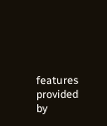features provided by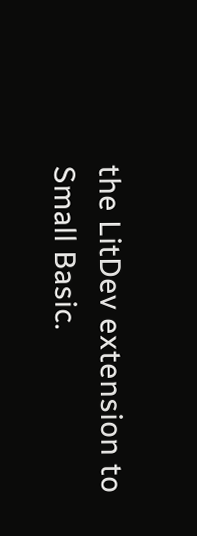the LitDev extension to Small Basic.